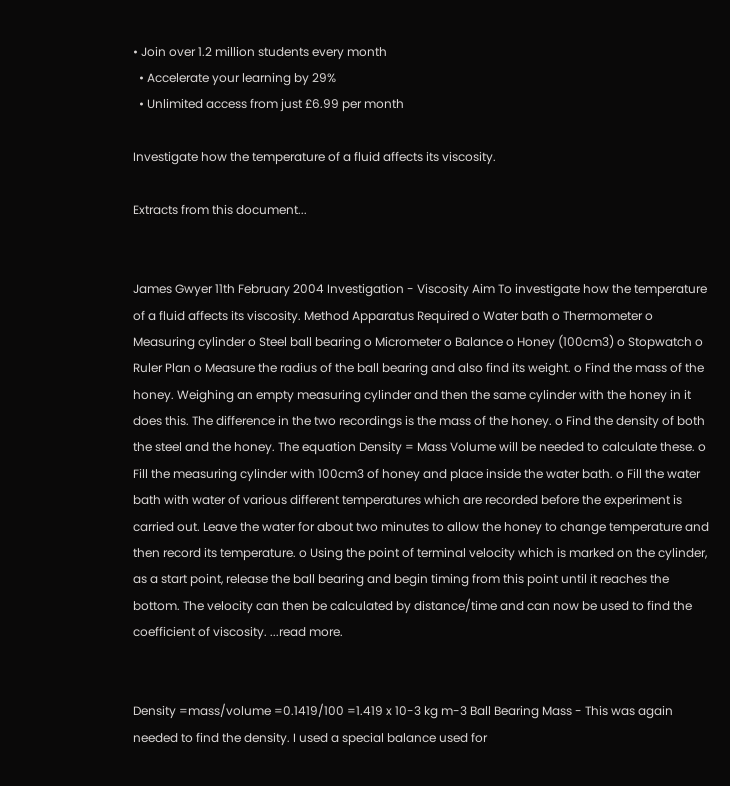• Join over 1.2 million students every month
  • Accelerate your learning by 29%
  • Unlimited access from just £6.99 per month

Investigate how the temperature of a fluid affects its viscosity.

Extracts from this document...


James Gwyer 11th February 2004 Investigation - Viscosity Aim To investigate how the temperature of a fluid affects its viscosity. Method Apparatus Required o Water bath o Thermometer o Measuring cylinder o Steel ball bearing o Micrometer o Balance o Honey (100cm3) o Stopwatch o Ruler Plan o Measure the radius of the ball bearing and also find its weight. o Find the mass of the honey. Weighing an empty measuring cylinder and then the same cylinder with the honey in it does this. The difference in the two recordings is the mass of the honey. o Find the density of both the steel and the honey. The equation Density = Mass Volume will be needed to calculate these. o Fill the measuring cylinder with 100cm3 of honey and place inside the water bath. o Fill the water bath with water of various different temperatures which are recorded before the experiment is carried out. Leave the water for about two minutes to allow the honey to change temperature and then record its temperature. o Using the point of terminal velocity which is marked on the cylinder, as a start point, release the ball bearing and begin timing from this point until it reaches the bottom. The velocity can then be calculated by distance/time and can now be used to find the coefficient of viscosity. ...read more.


Density =mass/volume =0.1419/100 =1.419 x 10-3 kg m-3 Ball Bearing Mass - This was again needed to find the density. I used a special balance used for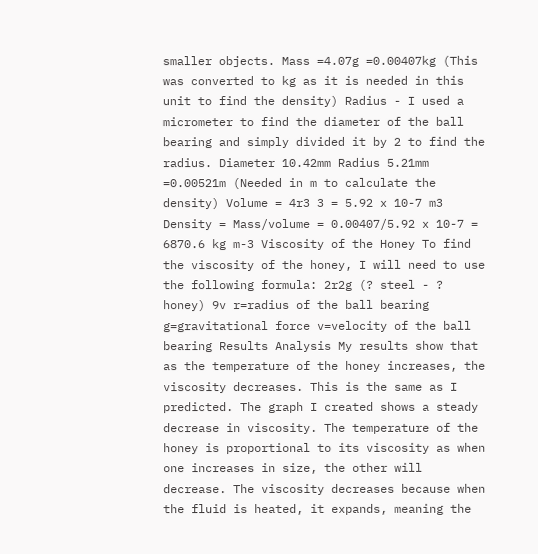smaller objects. Mass =4.07g =0.00407kg (This was converted to kg as it is needed in this unit to find the density) Radius - I used a micrometer to find the diameter of the ball bearing and simply divided it by 2 to find the radius. Diameter 10.42mm Radius 5.21mm =0.00521m (Needed in m to calculate the density) Volume = 4r3 3 = 5.92 x 10-7 m3 Density = Mass/volume = 0.00407/5.92 x 10-7 = 6870.6 kg m-3 Viscosity of the Honey To find the viscosity of the honey, I will need to use the following formula: 2r2g (? steel - ? honey) 9v r=radius of the ball bearing g=gravitational force v=velocity of the ball bearing Results Analysis My results show that as the temperature of the honey increases, the viscosity decreases. This is the same as I predicted. The graph I created shows a steady decrease in viscosity. The temperature of the honey is proportional to its viscosity as when one increases in size, the other will decrease. The viscosity decreases because when the fluid is heated, it expands, meaning the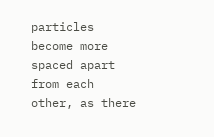particles become more spaced apart from each other, as there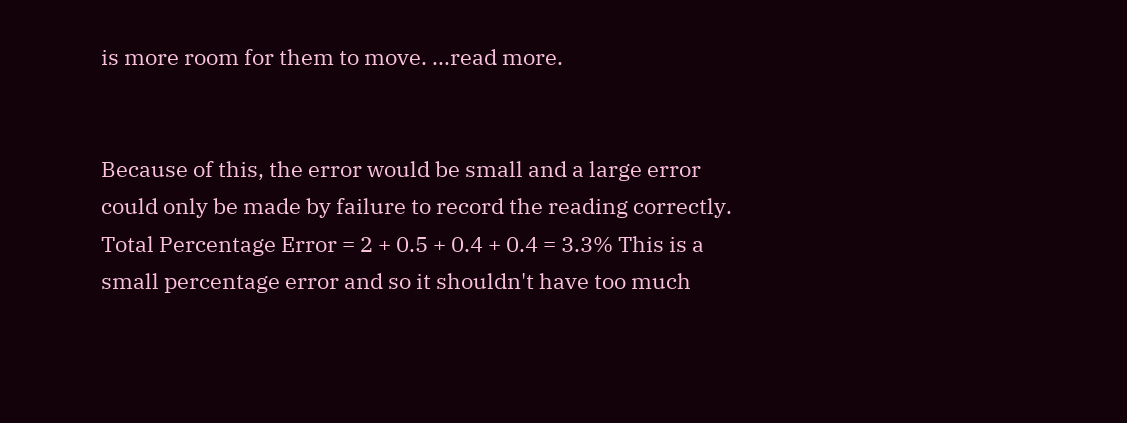is more room for them to move. ...read more.


Because of this, the error would be small and a large error could only be made by failure to record the reading correctly. Total Percentage Error = 2 + 0.5 + 0.4 + 0.4 = 3.3% This is a small percentage error and so it shouldn't have too much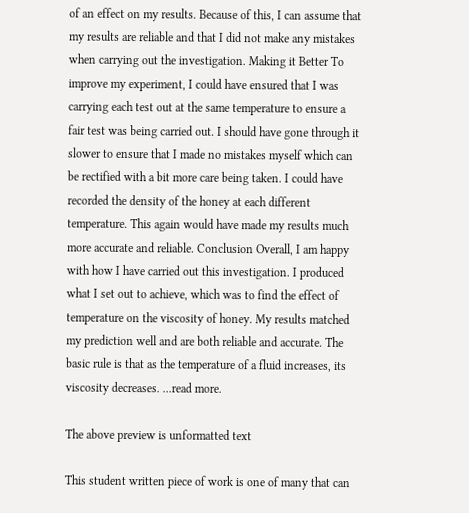of an effect on my results. Because of this, I can assume that my results are reliable and that I did not make any mistakes when carrying out the investigation. Making it Better To improve my experiment, I could have ensured that I was carrying each test out at the same temperature to ensure a fair test was being carried out. I should have gone through it slower to ensure that I made no mistakes myself which can be rectified with a bit more care being taken. I could have recorded the density of the honey at each different temperature. This again would have made my results much more accurate and reliable. Conclusion Overall, I am happy with how I have carried out this investigation. I produced what I set out to achieve, which was to find the effect of temperature on the viscosity of honey. My results matched my prediction well and are both reliable and accurate. The basic rule is that as the temperature of a fluid increases, its viscosity decreases. ...read more.

The above preview is unformatted text

This student written piece of work is one of many that can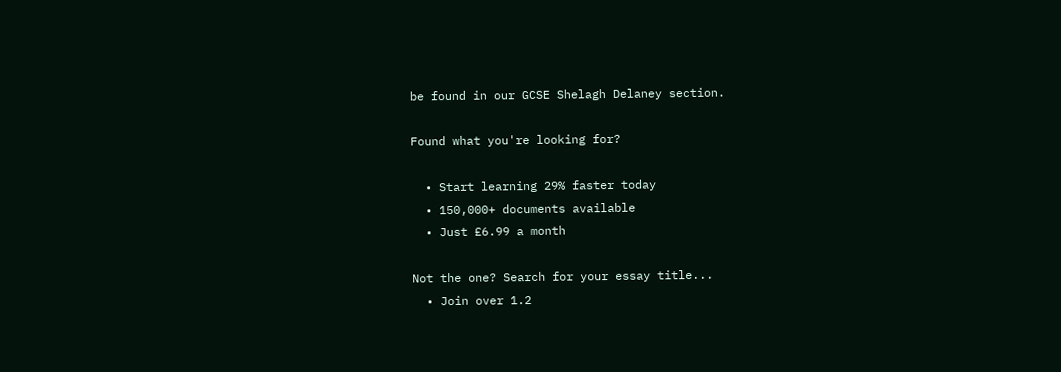be found in our GCSE Shelagh Delaney section.

Found what you're looking for?

  • Start learning 29% faster today
  • 150,000+ documents available
  • Just £6.99 a month

Not the one? Search for your essay title...
  • Join over 1.2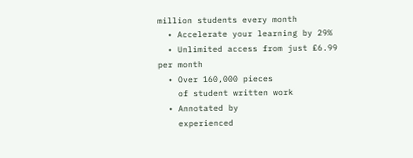million students every month
  • Accelerate your learning by 29%
  • Unlimited access from just £6.99 per month
  • Over 160,000 pieces
    of student written work
  • Annotated by
    experienced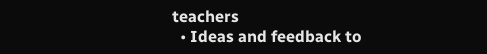teachers
  • Ideas and feedback to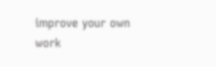improve your own work